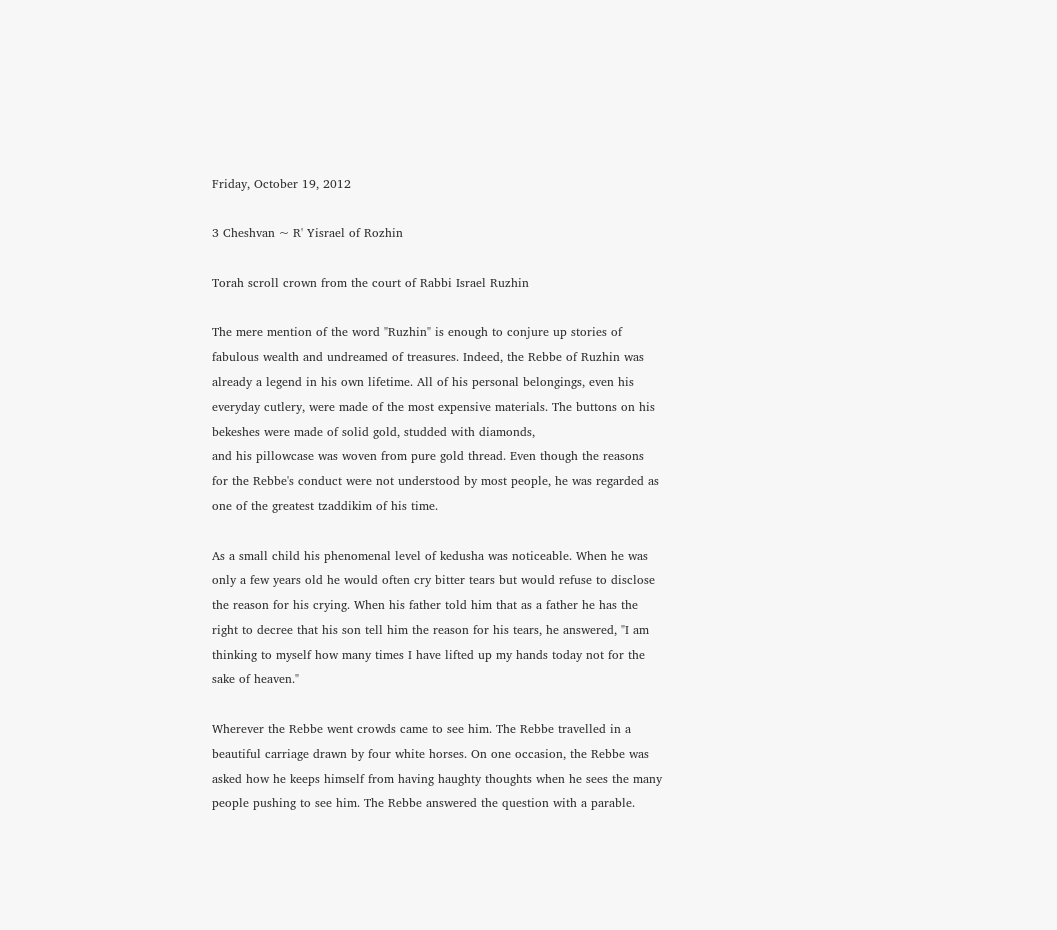Friday, October 19, 2012

3 Cheshvan ~ R' Yisrael of Rozhin

Torah scroll crown from the court of Rabbi Israel Ruzhin

The mere mention of the word "Ruzhin" is enough to conjure up stories of fabulous wealth and undreamed of treasures. Indeed, the Rebbe of Ruzhin was already a legend in his own lifetime. All of his personal belongings, even his everyday cutlery, were made of the most expensive materials. The buttons on his bekeshes were made of solid gold, studded with diamonds,
and his pillowcase was woven from pure gold thread. Even though the reasons for the Rebbe's conduct were not understood by most people, he was regarded as one of the greatest tzaddikim of his time.

As a small child his phenomenal level of kedusha was noticeable. When he was only a few years old he would often cry bitter tears but would refuse to disclose the reason for his crying. When his father told him that as a father he has the right to decree that his son tell him the reason for his tears, he answered, "I am thinking to myself how many times I have lifted up my hands today not for the sake of heaven."

Wherever the Rebbe went crowds came to see him. The Rebbe travelled in a beautiful carriage drawn by four white horses. On one occasion, the Rebbe was asked how he keeps himself from having haughty thoughts when he sees the many people pushing to see him. The Rebbe answered the question with a parable.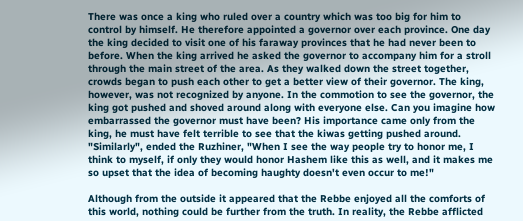There was once a king who ruled over a country which was too big for him to control by himself. He therefore appointed a governor over each province. One day the king decided to visit one of his faraway provinces that he had never been to before. When the king arrived he asked the governor to accompany him for a stroll through the main street of the area. As they walked down the street together, crowds began to push each other to get a better view of their governor. The king, however, was not recognized by anyone. In the commotion to see the governor, the king got pushed and shoved around along with everyone else. Can you imagine how embarrassed the governor must have been? His importance came only from the king, he must have felt terrible to see that the kiwas getting pushed around. "Similarly", ended the Ruzhiner, "When I see the way people try to honor me, I think to myself, if only they would honor Hashem like this as well, and it makes me so upset that the idea of becoming haughty doesn't even occur to me!"

Although from the outside it appeared that the Rebbe enjoyed all the comforts of this world, nothing could be further from the truth. In reality, the Rebbe afflicted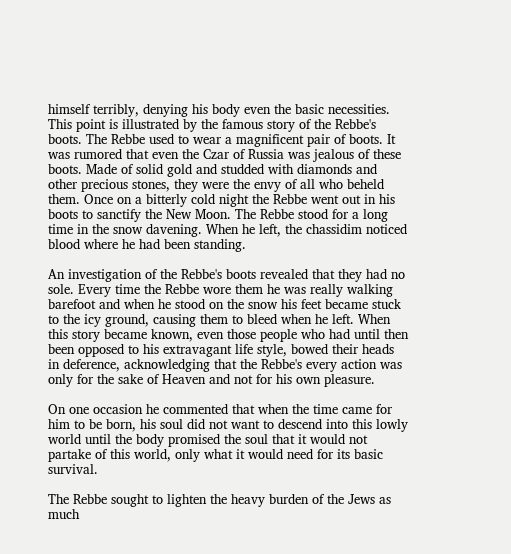himself terribly, denying his body even the basic necessities. This point is illustrated by the famous story of the Rebbe's boots. The Rebbe used to wear a magnificent pair of boots. It was rumored that even the Czar of Russia was jealous of these boots. Made of solid gold and studded with diamonds and other precious stones, they were the envy of all who beheld them. Once on a bitterly cold night the Rebbe went out in his boots to sanctify the New Moon. The Rebbe stood for a long time in the snow davening. When he left, the chassidim noticed blood where he had been standing.

An investigation of the Rebbe's boots revealed that they had no sole. Every time the Rebbe wore them he was really walking barefoot and when he stood on the snow his feet became stuck to the icy ground, causing them to bleed when he left. When this story became known, even those people who had until then been opposed to his extravagant life style, bowed their heads in deference, acknowledging that the Rebbe's every action was only for the sake of Heaven and not for his own pleasure.

On one occasion he commented that when the time came for him to be born, his soul did not want to descend into this lowly world until the body promised the soul that it would not partake of this world, only what it would need for its basic survival.

The Rebbe sought to lighten the heavy burden of the Jews as much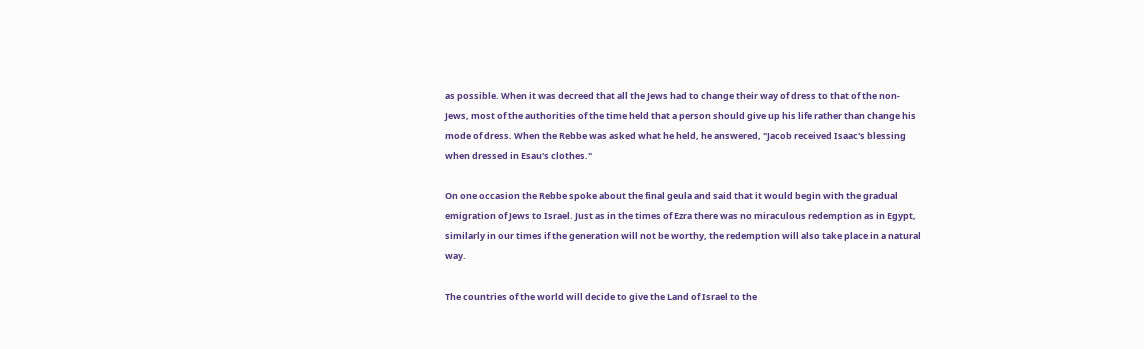as possible. When it was decreed that all the Jews had to change their way of dress to that of the non-Jews, most of the authorities of the time held that a person should give up his life rather than change his mode of dress. When the Rebbe was asked what he held, he answered, "Jacob received Isaac's blessing when dressed in Esau's clothes."

On one occasion the Rebbe spoke about the final geula and said that it would begin with the gradual emigration of Jews to Israel. Just as in the times of Ezra there was no miraculous redemption as in Egypt, similarly in our times if the generation will not be worthy, the redemption will also take place in a natural way.

The countries of the world will decide to give the Land of Israel to the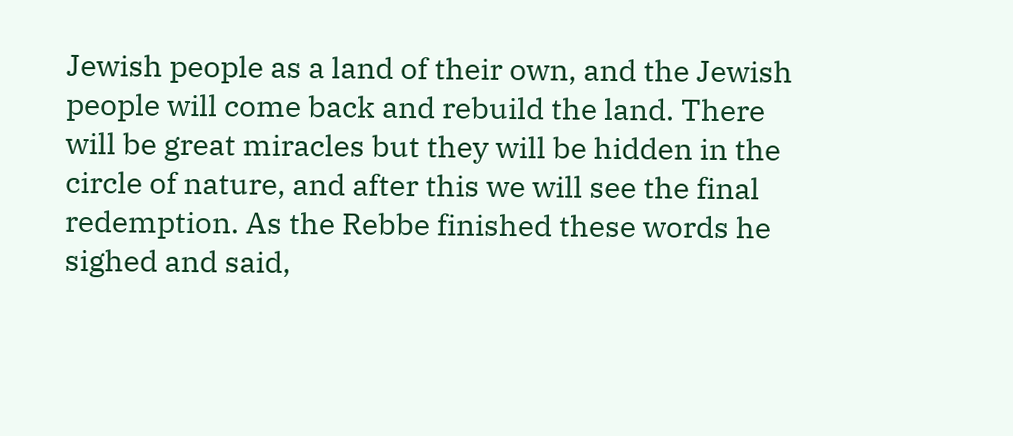Jewish people as a land of their own, and the Jewish people will come back and rebuild the land. There will be great miracles but they will be hidden in the circle of nature, and after this we will see the final redemption. As the Rebbe finished these words he sighed and said,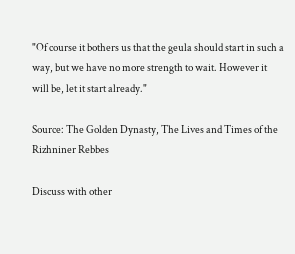"Of course it bothers us that the geula should start in such a way, but we have no more strength to wait. However it will be, let it start already."

Source: The Golden Dynasty, The Lives and Times of the Rizhniner Rebbes

Discuss with other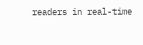readers in real-time